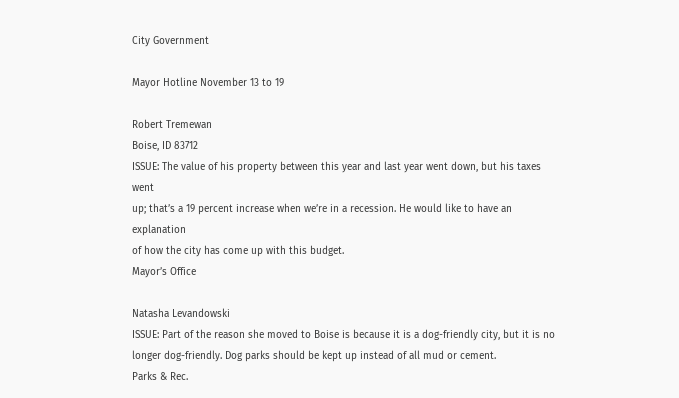City Government

Mayor Hotline November 13 to 19

Robert Tremewan
Boise, ID 83712
ISSUE: The value of his property between this year and last year went down, but his taxes went
up; that’s a 19 percent increase when we’re in a recession. He would like to have an explanation
of how the city has come up with this budget.
Mayor’s Office

Natasha Levandowski
ISSUE: Part of the reason she moved to Boise is because it is a dog-friendly city, but it is no
longer dog-friendly. Dog parks should be kept up instead of all mud or cement.
Parks & Rec.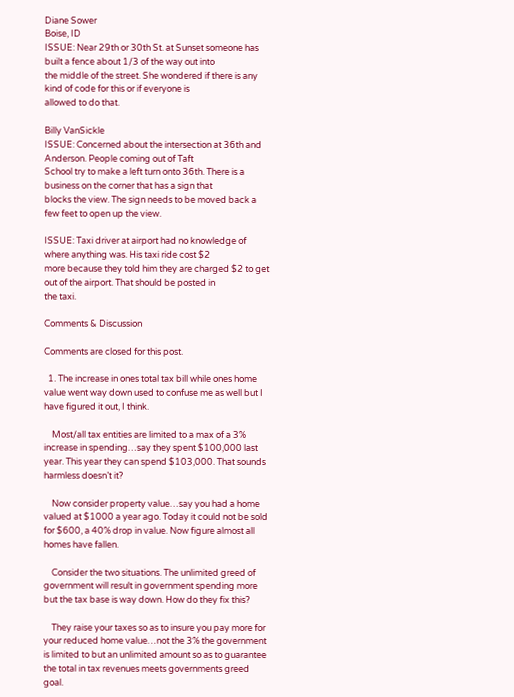Diane Sower
Boise, ID
ISSUE: Near 29th or 30th St. at Sunset someone has built a fence about 1/3 of the way out into
the middle of the street. She wondered if there is any kind of code for this or if everyone is
allowed to do that.

Billy VanSickle
ISSUE: Concerned about the intersection at 36th and Anderson. People coming out of Taft
School try to make a left turn onto 36th. There is a business on the corner that has a sign that
blocks the view. The sign needs to be moved back a few feet to open up the view.

ISSUE: Taxi driver at airport had no knowledge of where anything was. His taxi ride cost $2
more because they told him they are charged $2 to get out of the airport. That should be posted in
the taxi.

Comments & Discussion

Comments are closed for this post.

  1. The increase in ones total tax bill while ones home value went way down used to confuse me as well but I have figured it out, I think.

    Most/all tax entities are limited to a max of a 3% increase in spending…say they spent $100,000 last year. This year they can spend $103,000. That sounds harmless doesn’t it?

    Now consider property value…say you had a home valued at $1000 a year ago. Today it could not be sold for $600, a 40% drop in value. Now figure almost all homes have fallen.

    Consider the two situations. The unlimited greed of government will result in government spending more but the tax base is way down. How do they fix this?

    They raise your taxes so as to insure you pay more for your reduced home value…not the 3% the government is limited to but an unlimited amount so as to guarantee the total in tax revenues meets governments greed goal.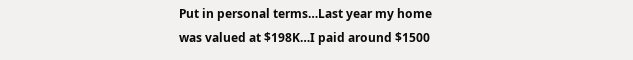Put in personal terms…Last year my home was valued at $198K…I paid around $1500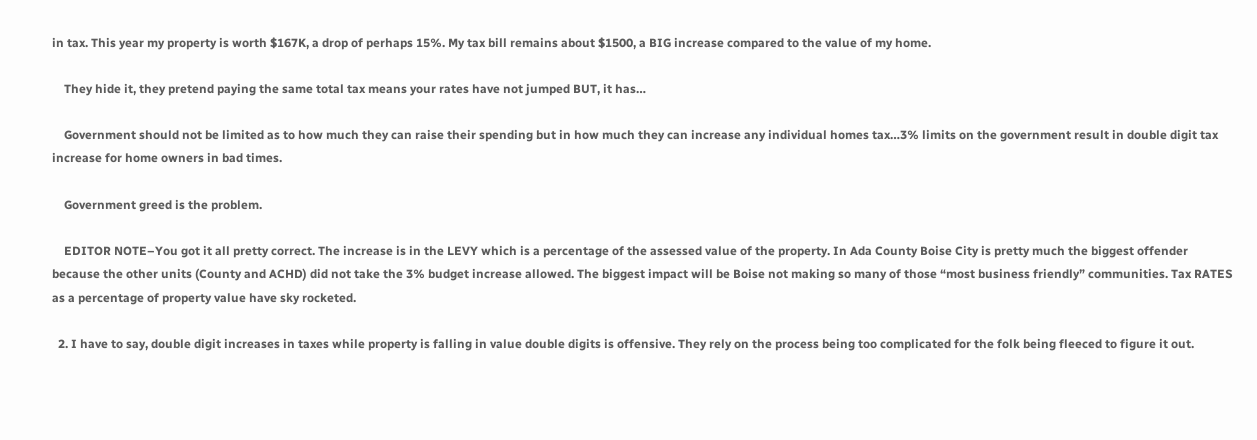in tax. This year my property is worth $167K, a drop of perhaps 15%. My tax bill remains about $1500, a BIG increase compared to the value of my home.

    They hide it, they pretend paying the same total tax means your rates have not jumped BUT, it has…

    Government should not be limited as to how much they can raise their spending but in how much they can increase any individual homes tax…3% limits on the government result in double digit tax increase for home owners in bad times.

    Government greed is the problem.

    EDITOR NOTE–You got it all pretty correct. The increase is in the LEVY which is a percentage of the assessed value of the property. In Ada County Boise City is pretty much the biggest offender because the other units (County and ACHD) did not take the 3% budget increase allowed. The biggest impact will be Boise not making so many of those “most business friendly” communities. Tax RATES as a percentage of property value have sky rocketed.

  2. I have to say, double digit increases in taxes while property is falling in value double digits is offensive. They rely on the process being too complicated for the folk being fleeced to figure it out.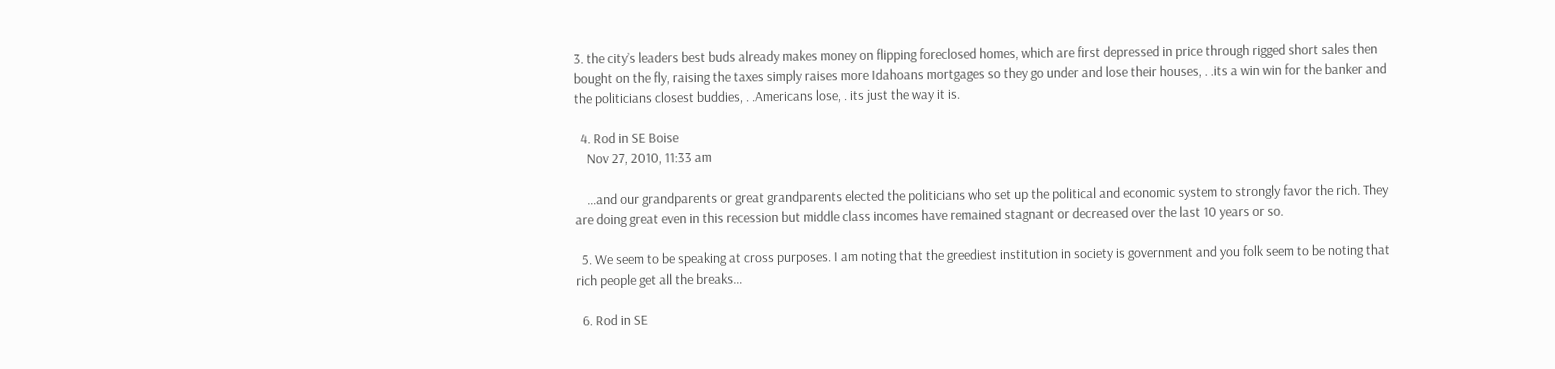3. the city’s leaders best buds already makes money on flipping foreclosed homes, which are first depressed in price through rigged short sales then bought on the fly, raising the taxes simply raises more Idahoans mortgages so they go under and lose their houses, . .its a win win for the banker and the politicians closest buddies, . .Americans lose, . its just the way it is.

  4. Rod in SE Boise
    Nov 27, 2010, 11:33 am

    …and our grandparents or great grandparents elected the politicians who set up the political and economic system to strongly favor the rich. They are doing great even in this recession but middle class incomes have remained stagnant or decreased over the last 10 years or so.

  5. We seem to be speaking at cross purposes. I am noting that the greediest institution in society is government and you folk seem to be noting that rich people get all the breaks…

  6. Rod in SE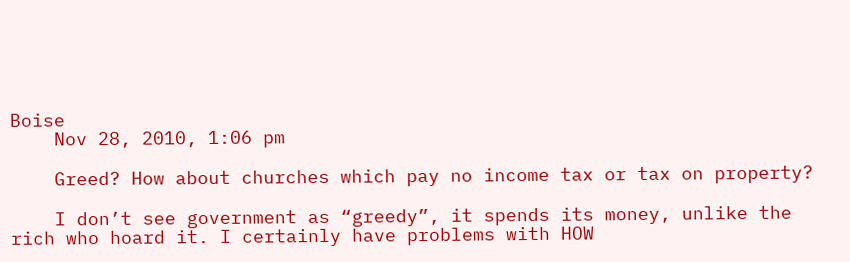Boise
    Nov 28, 2010, 1:06 pm

    Greed? How about churches which pay no income tax or tax on property?

    I don’t see government as “greedy”, it spends its money, unlike the rich who hoard it. I certainly have problems with HOW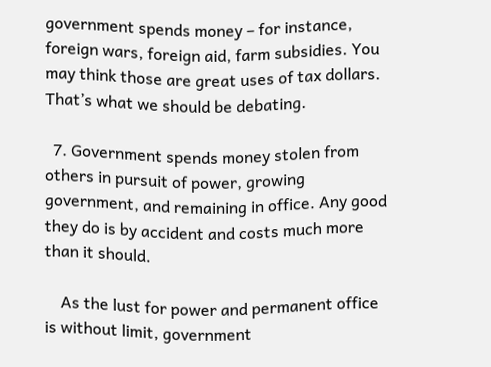government spends money – for instance, foreign wars, foreign aid, farm subsidies. You may think those are great uses of tax dollars. That’s what we should be debating.

  7. Government spends money stolen from others in pursuit of power, growing government, and remaining in office. Any good they do is by accident and costs much more than it should.

    As the lust for power and permanent office is without limit, government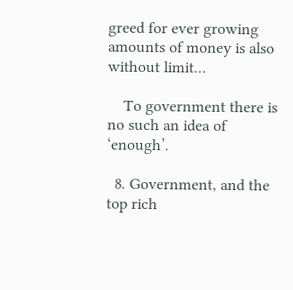greed for ever growing amounts of money is also without limit…

    To government there is no such an idea of ‘enough’.

  8. Government, and the top rich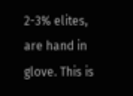2-3% elites, are hand in glove. This is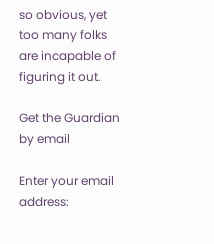so obvious, yet too many folks are incapable of figuring it out.

Get the Guardian by email

Enter your email address: